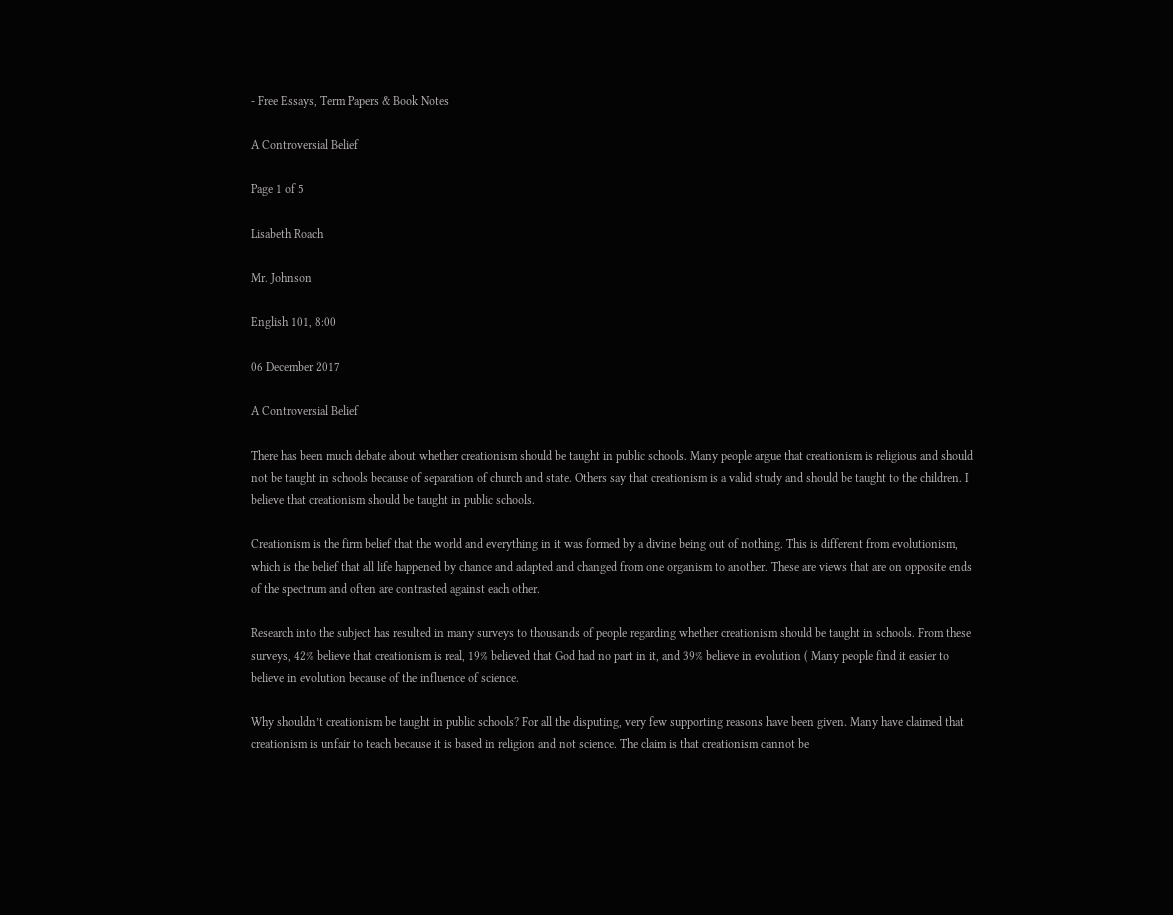- Free Essays, Term Papers & Book Notes

A Controversial Belief

Page 1 of 5

Lisabeth Roach

Mr. Johnson

English 101, 8:00

06 December 2017

A Controversial Belief

There has been much debate about whether creationism should be taught in public schools. Many people argue that creationism is religious and should not be taught in schools because of separation of church and state. Others say that creationism is a valid study and should be taught to the children. I believe that creationism should be taught in public schools.

Creationism is the firm belief that the world and everything in it was formed by a divine being out of nothing. This is different from evolutionism, which is the belief that all life happened by chance and adapted and changed from one organism to another. These are views that are on opposite ends of the spectrum and often are contrasted against each other.

Research into the subject has resulted in many surveys to thousands of people regarding whether creationism should be taught in schools. From these surveys, 42% believe that creationism is real, 19% believed that God had no part in it, and 39% believe in evolution ( Many people find it easier to believe in evolution because of the influence of science.

Why shouldn’t creationism be taught in public schools? For all the disputing, very few supporting reasons have been given. Many have claimed that creationism is unfair to teach because it is based in religion and not science. The claim is that creationism cannot be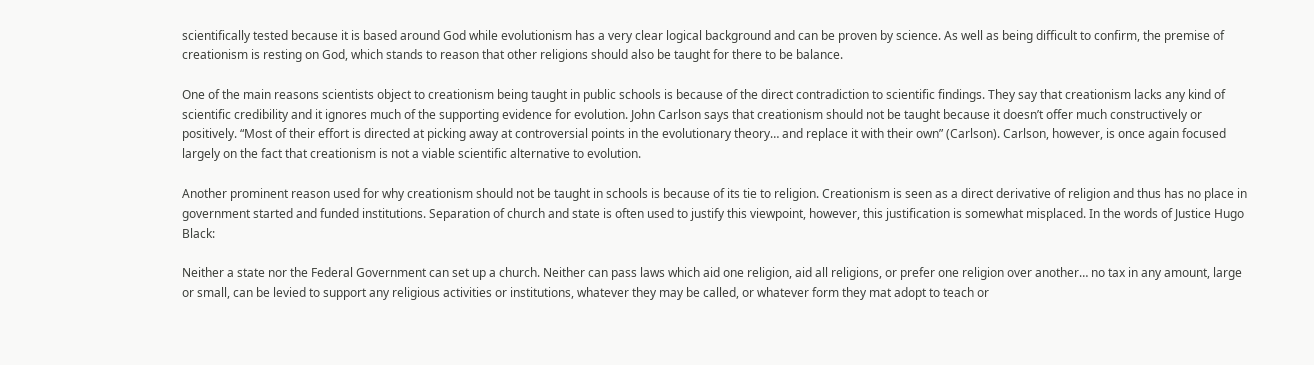scientifically tested because it is based around God while evolutionism has a very clear logical background and can be proven by science. As well as being difficult to confirm, the premise of creationism is resting on God, which stands to reason that other religions should also be taught for there to be balance.

One of the main reasons scientists object to creationism being taught in public schools is because of the direct contradiction to scientific findings. They say that creationism lacks any kind of scientific credibility and it ignores much of the supporting evidence for evolution. John Carlson says that creationism should not be taught because it doesn’t offer much constructively or positively. “Most of their effort is directed at picking away at controversial points in the evolutionary theory… and replace it with their own” (Carlson). Carlson, however, is once again focused largely on the fact that creationism is not a viable scientific alternative to evolution.

Another prominent reason used for why creationism should not be taught in schools is because of its tie to religion. Creationism is seen as a direct derivative of religion and thus has no place in government started and funded institutions. Separation of church and state is often used to justify this viewpoint, however, this justification is somewhat misplaced. In the words of Justice Hugo Black:

Neither a state nor the Federal Government can set up a church. Neither can pass laws which aid one religion, aid all religions, or prefer one religion over another… no tax in any amount, large or small, can be levied to support any religious activities or institutions, whatever they may be called, or whatever form they mat adopt to teach or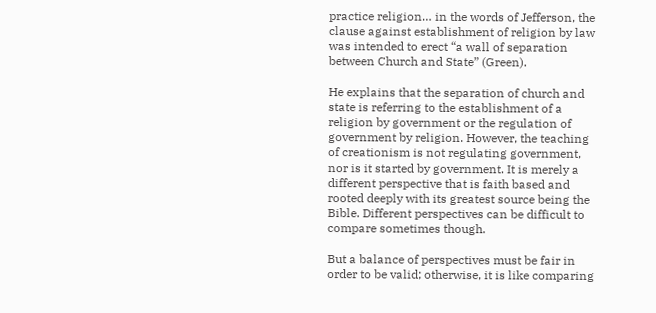practice religion… in the words of Jefferson, the clause against establishment of religion by law was intended to erect “a wall of separation between Church and State” (Green).

He explains that the separation of church and state is referring to the establishment of a religion by government or the regulation of government by religion. However, the teaching of creationism is not regulating government, nor is it started by government. It is merely a different perspective that is faith based and rooted deeply with its greatest source being the Bible. Different perspectives can be difficult to compare sometimes though.

But a balance of perspectives must be fair in order to be valid; otherwise, it is like comparing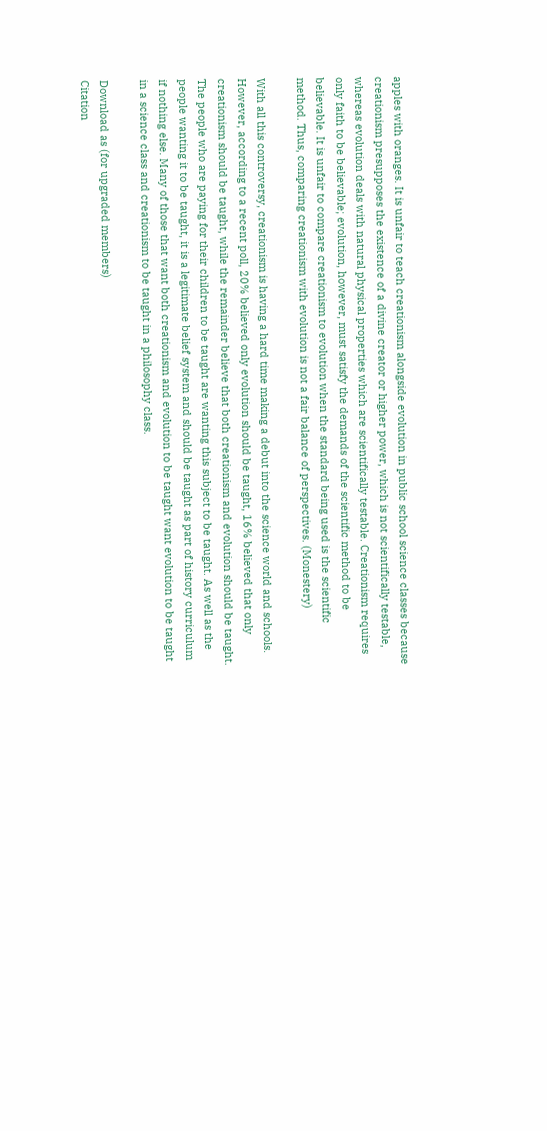apples with oranges. It is unfair to teach creationism alongside evolution in public school science classes because creationism presupposes the existence of a divine creator or higher power, which is not scientifically testable, whereas evolution deals with natural physical properties which are scientifically testable. Creationism requires only faith to be believable; evolution, however, must satisfy the demands of the scientific method to be believable. It is unfair to compare creationism to evolution when the standard being used is the scientific method. Thus, comparing creationism with evolution is not a fair balance of perspectives. (Monestery)

With all this controversy, creationism is having a hard time making a debut into the science world and schools. However, according to a recent poll, 20% believed only evolution should be taught, 16% believed that only creationism should be taught, while the remainder believe that both creationism and evolution should be taught. The people who are paying for their children to be taught are wanting this subject to be taught. As well as the people wanting it to be taught, it is a legitimate belief system and should be taught as part of history curriculum if nothing else. Many of those that want both creationism and evolution to be taught want evolution to be taught in a science class and creationism to be taught in a philosophy class.

Download as (for upgraded members)
Citation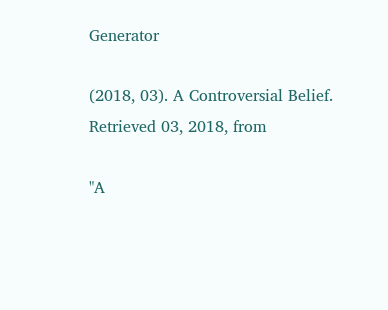Generator

(2018, 03). A Controversial Belief. Retrieved 03, 2018, from

"A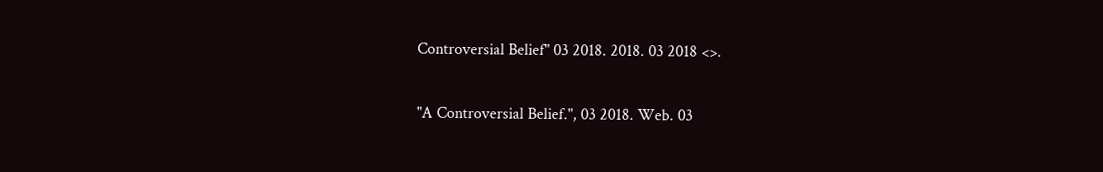Controversial Belief" 03 2018. 2018. 03 2018 <>.

"A Controversial Belief.", 03 2018. Web. 03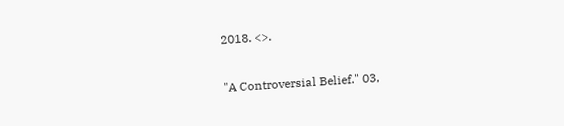2018. <>.

"A Controversial Belief." 03,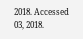2018. Accessed 03, 2018.